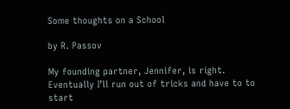Some thoughts on a School

by R. Passov

My founding partner, Jennifer, is right. Eventually I’ll run out of tricks and have to to start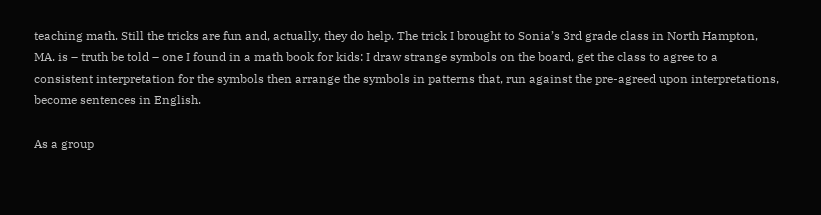teaching math. Still the tricks are fun and, actually, they do help. The trick I brought to Sonia’s 3rd grade class in North Hampton, MA. is – truth be told – one I found in a math book for kids: I draw strange symbols on the board, get the class to agree to a consistent interpretation for the symbols then arrange the symbols in patterns that, run against the pre-agreed upon interpretations, become sentences in English.

As a group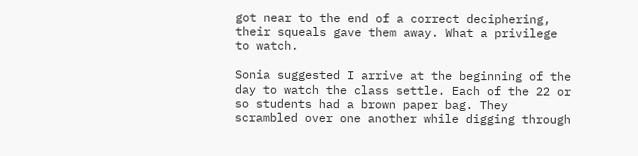got near to the end of a correct deciphering, their squeals gave them away. What a privilege to watch.

Sonia suggested I arrive at the beginning of the day to watch the class settle. Each of the 22 or so students had a brown paper bag. They scrambled over one another while digging through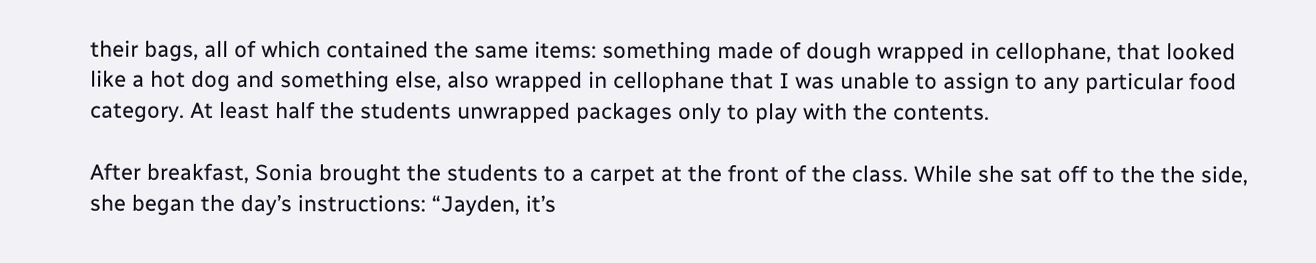their bags, all of which contained the same items: something made of dough wrapped in cellophane, that looked like a hot dog and something else, also wrapped in cellophane that I was unable to assign to any particular food category. At least half the students unwrapped packages only to play with the contents.

After breakfast, Sonia brought the students to a carpet at the front of the class. While she sat off to the the side, she began the day’s instructions: “Jayden, it’s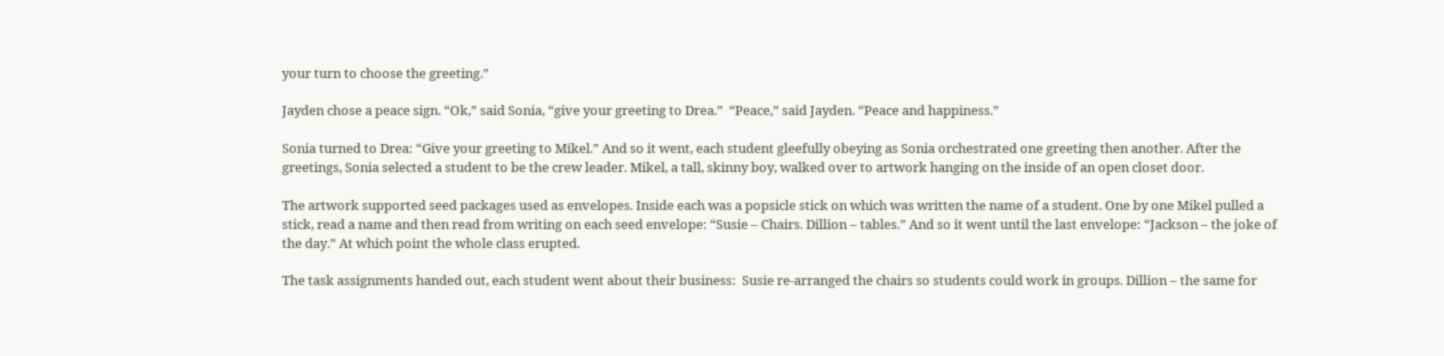your turn to choose the greeting.”

Jayden chose a peace sign. “Ok,” said Sonia, “give your greeting to Drea.”  “Peace,” said Jayden. “Peace and happiness.”

Sonia turned to Drea: “Give your greeting to Mikel.” And so it went, each student gleefully obeying as Sonia orchestrated one greeting then another. After the greetings, Sonia selected a student to be the crew leader. Mikel, a tall, skinny boy, walked over to artwork hanging on the inside of an open closet door.

The artwork supported seed packages used as envelopes. Inside each was a popsicle stick on which was written the name of a student. One by one Mikel pulled a stick, read a name and then read from writing on each seed envelope: “Susie – Chairs. Dillion – tables.” And so it went until the last envelope: “Jackson – the joke of the day.” At which point the whole class erupted.

The task assignments handed out, each student went about their business:  Susie re-arranged the chairs so students could work in groups. Dillion – the same for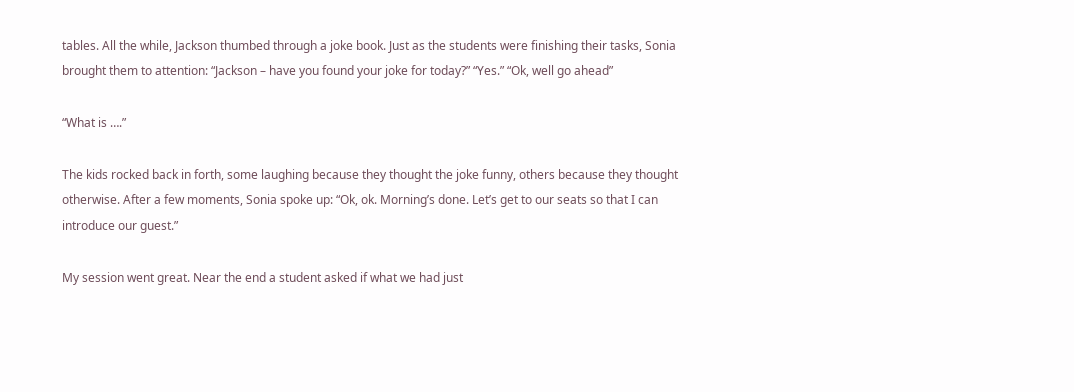tables. All the while, Jackson thumbed through a joke book. Just as the students were finishing their tasks, Sonia brought them to attention: “Jackson – have you found your joke for today?” “Yes.” “Ok, well go ahead”

“What is ….”

The kids rocked back in forth, some laughing because they thought the joke funny, others because they thought otherwise. After a few moments, Sonia spoke up: “Ok, ok. Morning’s done. Let’s get to our seats so that I can introduce our guest.”

My session went great. Near the end a student asked if what we had just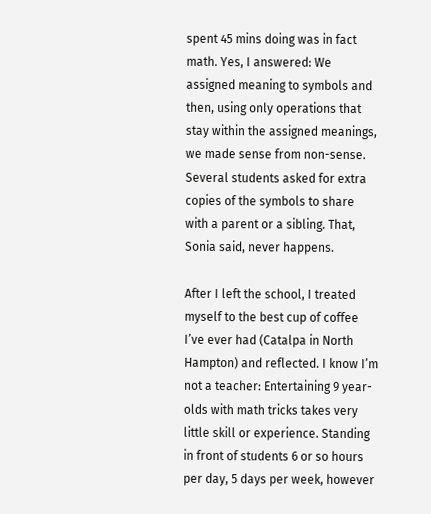spent 45 mins doing was in fact math. Yes, I answered: We assigned meaning to symbols and then, using only operations that stay within the assigned meanings, we made sense from non-sense. Several students asked for extra copies of the symbols to share with a parent or a sibling. That, Sonia said, never happens.

After I left the school, I treated myself to the best cup of coffee I’ve ever had (Catalpa in North Hampton) and reflected. I know I’m not a teacher: Entertaining 9 year-olds with math tricks takes very little skill or experience. Standing in front of students 6 or so hours per day, 5 days per week, however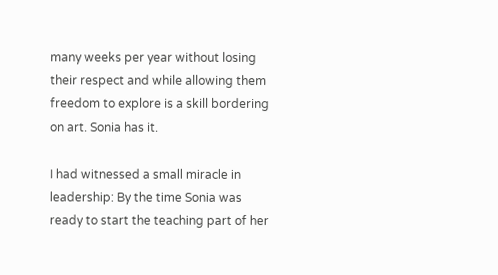many weeks per year without losing their respect and while allowing them freedom to explore is a skill bordering on art. Sonia has it.

I had witnessed a small miracle in leadership: By the time Sonia was ready to start the teaching part of her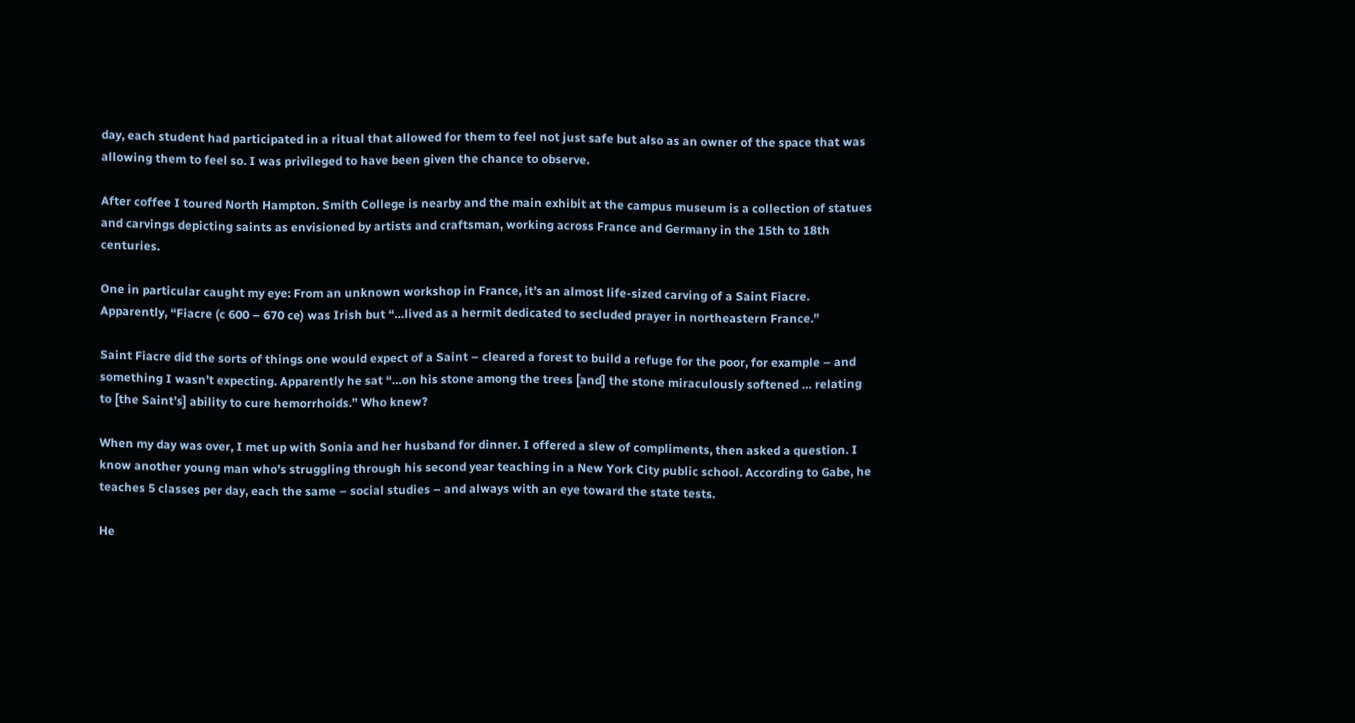day, each student had participated in a ritual that allowed for them to feel not just safe but also as an owner of the space that was allowing them to feel so. I was privileged to have been given the chance to observe.

After coffee I toured North Hampton. Smith College is nearby and the main exhibit at the campus museum is a collection of statues and carvings depicting saints as envisioned by artists and craftsman, working across France and Germany in the 15th to 18th centuries.

One in particular caught my eye: From an unknown workshop in France, it’s an almost life-sized carving of a Saint Fiacre. Apparently, “Fiacre (c 600 – 670 ce) was Irish but “…lived as a hermit dedicated to secluded prayer in northeastern France.”

Saint Fiacre did the sorts of things one would expect of a Saint – cleared a forest to build a refuge for the poor, for example – and something I wasn’t expecting. Apparently he sat “…on his stone among the trees [and] the stone miraculously softened … relating to [the Saint’s] ability to cure hemorrhoids.” Who knew?

When my day was over, I met up with Sonia and her husband for dinner. I offered a slew of compliments, then asked a question. I know another young man who’s struggling through his second year teaching in a New York City public school. According to Gabe, he teaches 5 classes per day, each the same – social studies – and always with an eye toward the state tests.

He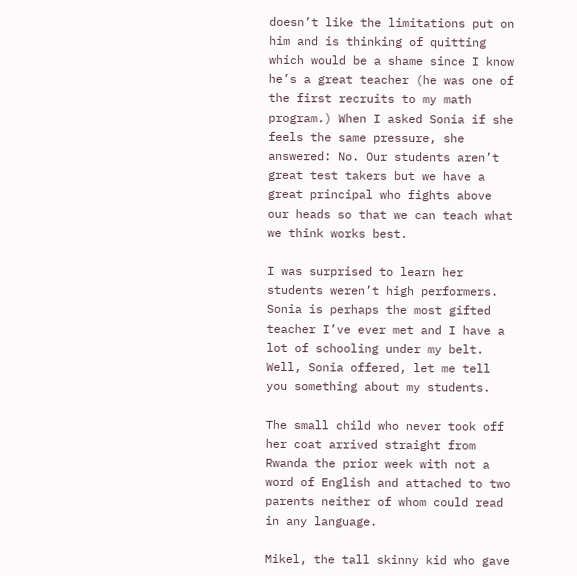doesn’t like the limitations put on him and is thinking of quitting which would be a shame since I know he’s a great teacher (he was one of the first recruits to my math program.) When I asked Sonia if she feels the same pressure, she answered: No. Our students aren’t great test takers but we have a great principal who fights above our heads so that we can teach what we think works best.

I was surprised to learn her students weren’t high performers. Sonia is perhaps the most gifted teacher I’ve ever met and I have a lot of schooling under my belt. Well, Sonia offered, let me tell you something about my students.

The small child who never took off her coat arrived straight from Rwanda the prior week with not a word of English and attached to two parents neither of whom could read in any language.

Mikel, the tall skinny kid who gave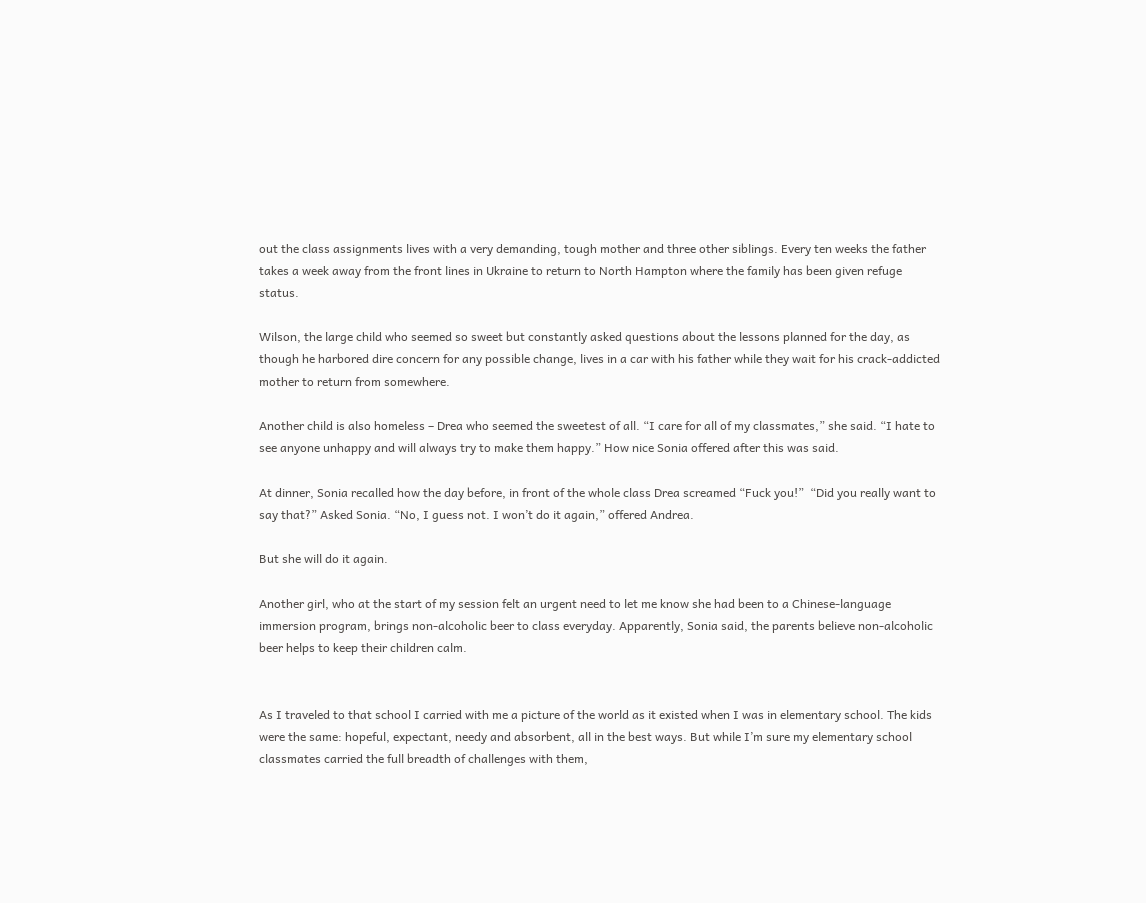out the class assignments lives with a very demanding, tough mother and three other siblings. Every ten weeks the father takes a week away from the front lines in Ukraine to return to North Hampton where the family has been given refuge status.

Wilson, the large child who seemed so sweet but constantly asked questions about the lessons planned for the day, as though he harbored dire concern for any possible change, lives in a car with his father while they wait for his crack-addicted mother to return from somewhere.

Another child is also homeless – Drea who seemed the sweetest of all. “I care for all of my classmates,” she said. “I hate to see anyone unhappy and will always try to make them happy.” How nice Sonia offered after this was said.

At dinner, Sonia recalled how the day before, in front of the whole class Drea screamed “Fuck you!”  “Did you really want to say that?” Asked Sonia. “No, I guess not. I won’t do it again,” offered Andrea.

But she will do it again.

Another girl, who at the start of my session felt an urgent need to let me know she had been to a Chinese-language immersion program, brings non-alcoholic beer to class everyday. Apparently, Sonia said, the parents believe non-alcoholic beer helps to keep their children calm.


As I traveled to that school I carried with me a picture of the world as it existed when I was in elementary school. The kids were the same: hopeful, expectant, needy and absorbent, all in the best ways. But while I’m sure my elementary school classmates carried the full breadth of challenges with them,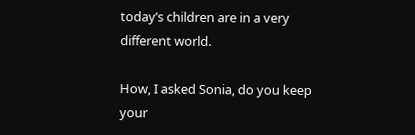today’s children are in a very different world.

How, I asked Sonia, do you keep your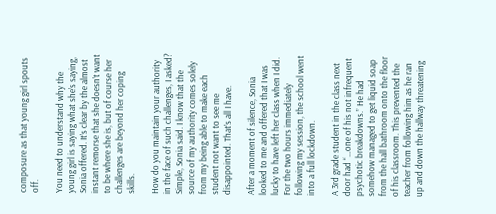composure as that young girl spouts off.

You need to understand why the young girl is saying what she’s saying, Sonia offered. It’s clear by the almost instant remorse that she doesn’t want to be where she is, but of course her challenges are beyond her coping skills.

How do you maintain your authority in the face of such challenges, I asked? Simple, Sonia said. I know that the source of my authority comes solely from my being able to make each student not want to see me disappointed. That’s all I have.

After a moment of silence, Sonia looked to me and offered that I was lucky to have left her class when I did. For the two hours immediately following my session, the school went into a full lockdown.

A 3rd grade student in the class next door had “…one of his not infrequent psychotic breakdowns.” He had somehow managed to get liquid soap from the hall bathroom onto the floor of his classroom. This prevented the teacher from following him as he ran up and down the hallway threatening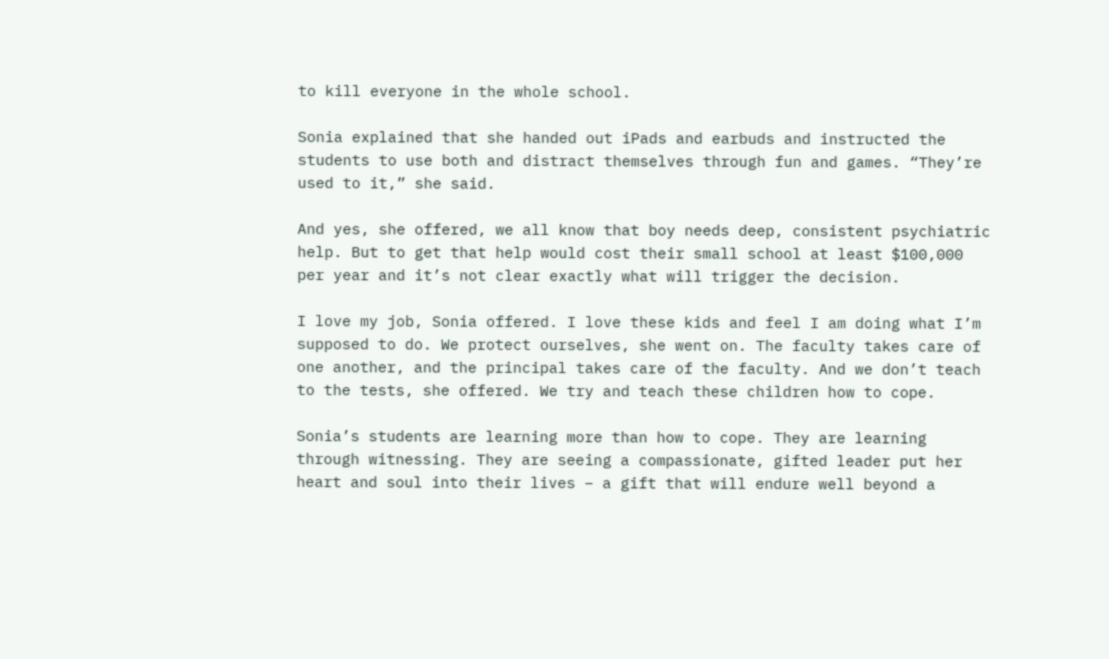to kill everyone in the whole school.

Sonia explained that she handed out iPads and earbuds and instructed the students to use both and distract themselves through fun and games. “They’re used to it,” she said.

And yes, she offered, we all know that boy needs deep, consistent psychiatric help. But to get that help would cost their small school at least $100,000 per year and it’s not clear exactly what will trigger the decision.

I love my job, Sonia offered. I love these kids and feel I am doing what I’m supposed to do. We protect ourselves, she went on. The faculty takes care of one another, and the principal takes care of the faculty. And we don’t teach to the tests, she offered. We try and teach these children how to cope.

Sonia’s students are learning more than how to cope. They are learning through witnessing. They are seeing a compassionate, gifted leader put her heart and soul into their lives – a gift that will endure well beyond a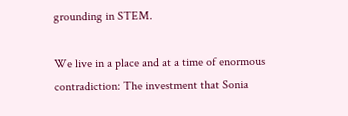grounding in STEM.

We live in a place and at a time of enormous contradiction: The investment that Sonia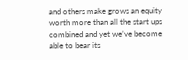and others make grows an equity worth more than all the start ups combined and yet we’ve become able to bear its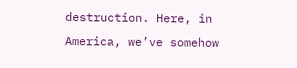destruction. Here, in America, we’ve somehow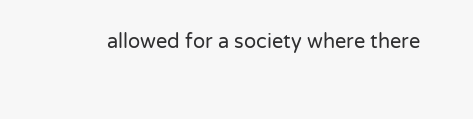allowed for a society where there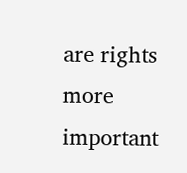are rights more important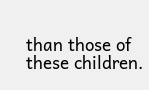than those of these children.